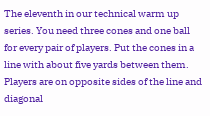The eleventh in our technical warm up series. You need three cones and one ball for every pair of players. Put the cones in a line with about five yards between them. Players are on opposite sides of the line and diagonal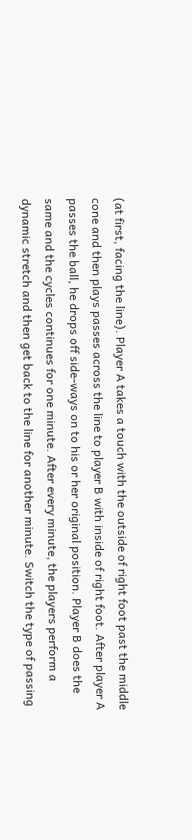(at first, facing the line). Player A takes a touch with the outside of right foot past the middle cone and then plays passes across the line to player B with inside of right foot. After player A passes the ball, he drops off side-ways on to his or her original position. Player B does the same and the cycles continues for one minute. After every minute, the players perform a dynamic stretch and then get back to the line for another minute. Switch the type of passing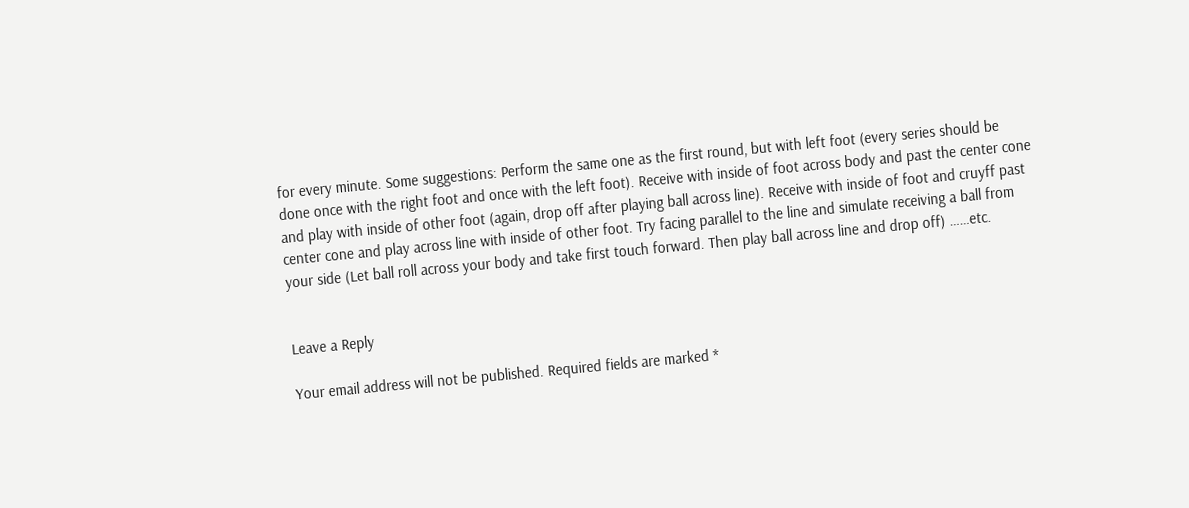for every minute. Some suggestions: Perform the same one as the first round, but with left foot (every series should be done once with the right foot and once with the left foot). Receive with inside of foot across body and past the center cone and play with inside of other foot (again, drop off after playing ball across line). Receive with inside of foot and cruyff past center cone and play across line with inside of other foot. Try facing parallel to the line and simulate receiving a ball from your side (Let ball roll across your body and take first touch forward. Then play ball across line and drop off) ……etc.


Leave a Reply

Your email address will not be published. Required fields are marked *